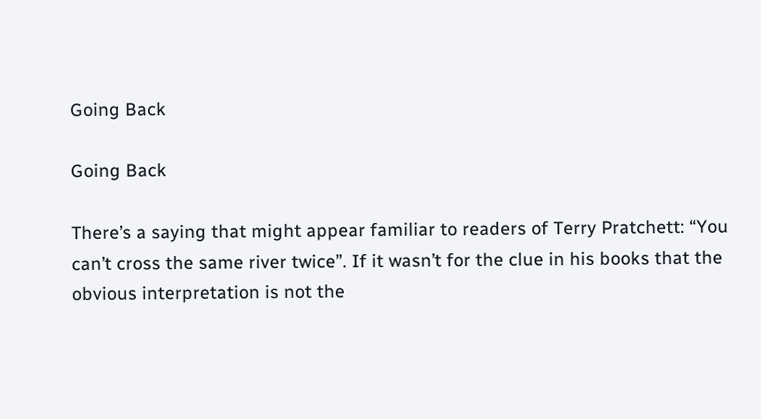Going Back

Going Back

There’s a saying that might appear familiar to readers of Terry Pratchett: “You can’t cross the same river twice”. If it wasn’t for the clue in his books that the obvious interpretation is not the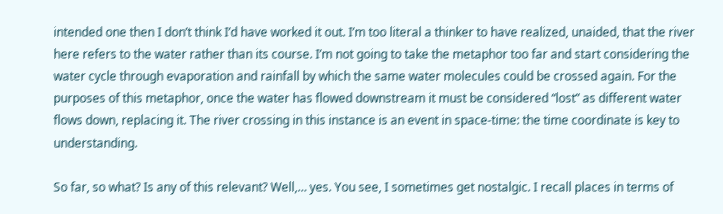intended one then I don’t think I’d have worked it out. I’m too literal a thinker to have realized, unaided, that the river here refers to the water rather than its course. I’m not going to take the metaphor too far and start considering the water cycle through evaporation and rainfall by which the same water molecules could be crossed again. For the purposes of this metaphor, once the water has flowed downstream it must be considered “lost” as different water flows down, replacing it. The river crossing in this instance is an event in space-time: the time coordinate is key to understanding.

So far, so what? Is any of this relevant? Well,… yes. You see, I sometimes get nostalgic. I recall places in terms of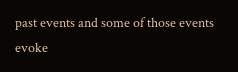past events and some of those events evoke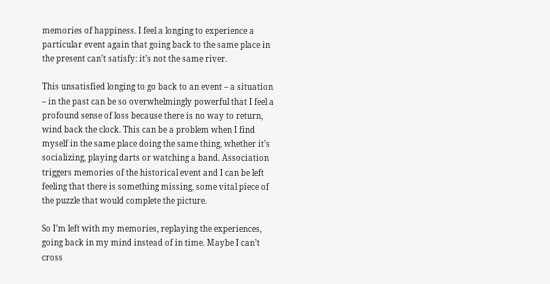memories of happiness. I feel a longing to experience a particular event again that going back to the same place in the present can’t satisfy: it’s not the same river.

This unsatisfied longing to go back to an event – a situation – in the past can be so overwhelmingly powerful that I feel a profound sense of loss because there is no way to return, wind back the clock. This can be a problem when I find myself in the same place doing the same thing, whether it’s socializing, playing darts or watching a band. Association triggers memories of the historical event and I can be left feeling that there is something missing, some vital piece of the puzzle that would complete the picture.

So I’m left with my memories, replaying the experiences, going back in my mind instead of in time. Maybe I can’t cross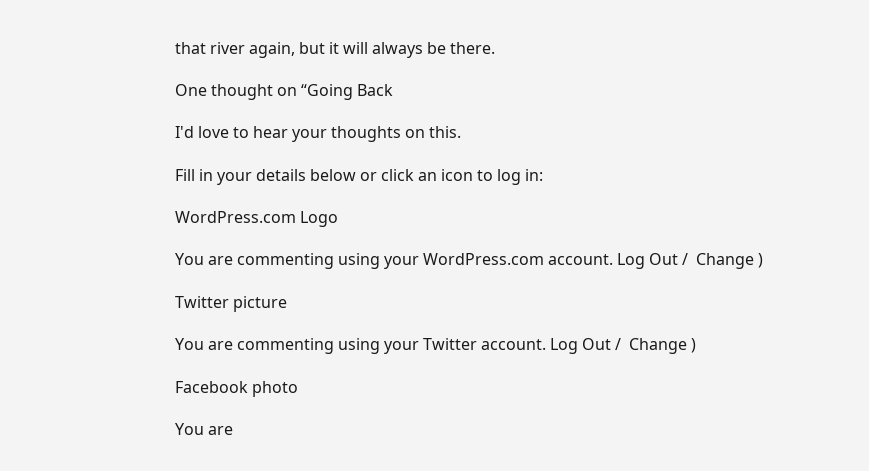that river again, but it will always be there.

One thought on “Going Back

I'd love to hear your thoughts on this.

Fill in your details below or click an icon to log in:

WordPress.com Logo

You are commenting using your WordPress.com account. Log Out /  Change )

Twitter picture

You are commenting using your Twitter account. Log Out /  Change )

Facebook photo

You are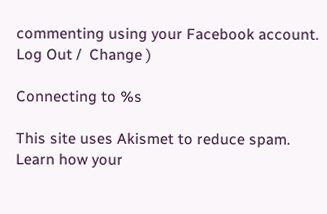commenting using your Facebook account. Log Out /  Change )

Connecting to %s

This site uses Akismet to reduce spam. Learn how your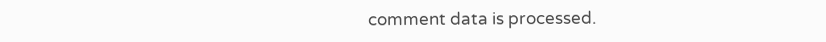comment data is processed.